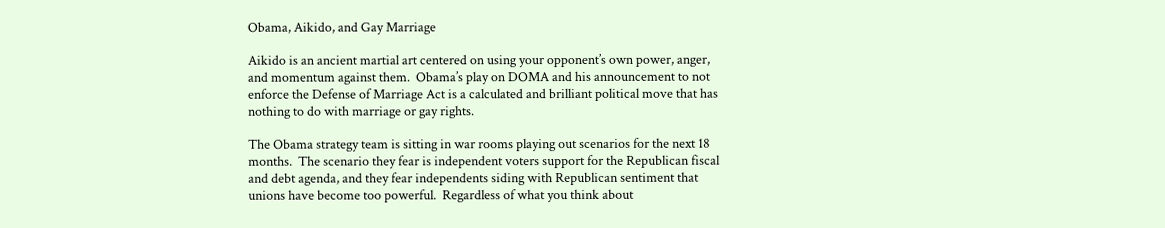Obama, Aikido, and Gay Marriage

Aikido is an ancient martial art centered on using your opponent’s own power, anger, and momentum against them.  Obama’s play on DOMA and his announcement to not enforce the Defense of Marriage Act is a calculated and brilliant political move that has nothing to do with marriage or gay rights.

The Obama strategy team is sitting in war rooms playing out scenarios for the next 18 months.  The scenario they fear is independent voters support for the Republican fiscal and debt agenda, and they fear independents siding with Republican sentiment that unions have become too powerful.  Regardless of what you think about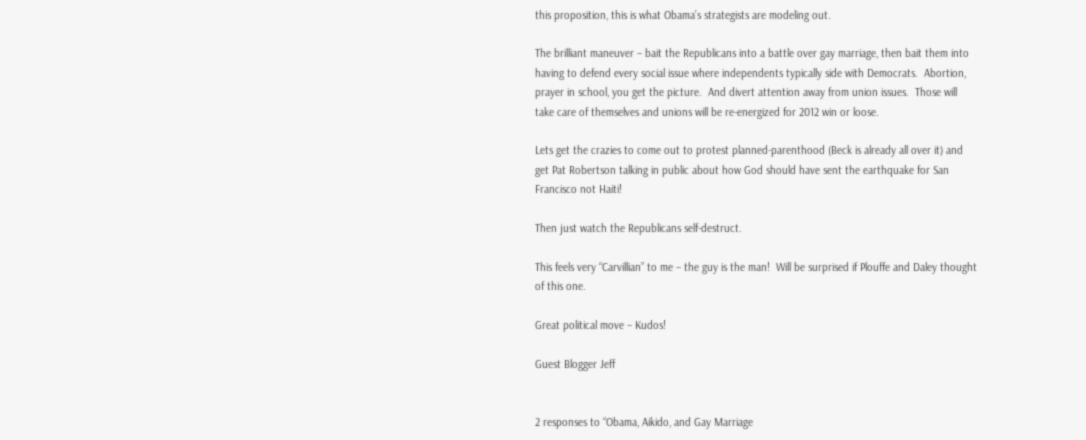this proposition, this is what Obama’s strategists are modeling out.

The brilliant maneuver – bait the Republicans into a battle over gay marriage, then bait them into having to defend every social issue where independents typically side with Democrats.  Abortion, prayer in school, you get the picture.  And divert attention away from union issues.  Those will take care of themselves and unions will be re-energized for 2012 win or loose.

Lets get the crazies to come out to protest planned-parenthood (Beck is already all over it) and get Pat Robertson talking in public about how God should have sent the earthquake for San Francisco not Haiti!

Then just watch the Republicans self-destruct.

This feels very “Carvillian” to me – the guy is the man!  Will be surprised if Plouffe and Daley thought of this one.

Great political move – Kudos!

Guest Blogger Jeff


2 responses to “Obama, Aikido, and Gay Marriage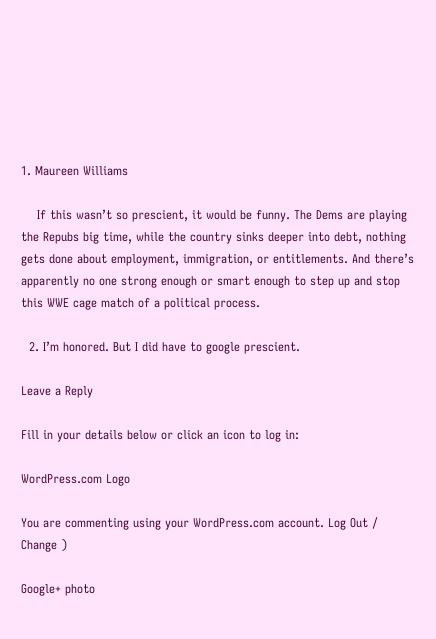1. Maureen Williams

    If this wasn’t so prescient, it would be funny. The Dems are playing the Repubs big time, while the country sinks deeper into debt, nothing gets done about employment, immigration, or entitlements. And there’s apparently no one strong enough or smart enough to step up and stop this WWE cage match of a political process.

  2. I’m honored. But I did have to google prescient.

Leave a Reply

Fill in your details below or click an icon to log in:

WordPress.com Logo

You are commenting using your WordPress.com account. Log Out /  Change )

Google+ photo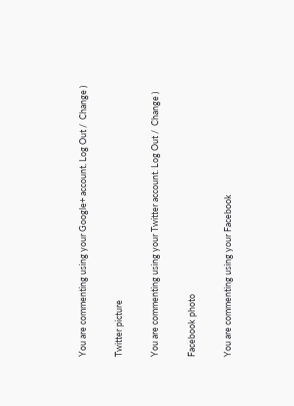You are commenting using your Google+ account. Log Out /  Change )

Twitter picture

You are commenting using your Twitter account. Log Out /  Change )

Facebook photo

You are commenting using your Facebook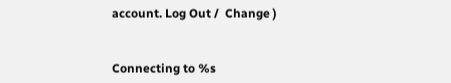account. Log Out /  Change )


Connecting to %s